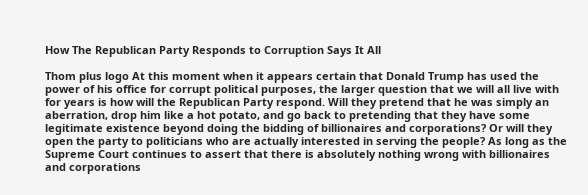How The Republican Party Responds to Corruption Says It All

Thom plus logo At this moment when it appears certain that Donald Trump has used the power of his office for corrupt political purposes, the larger question that we will all live with for years is how will the Republican Party respond. Will they pretend that he was simply an aberration, drop him like a hot potato, and go back to pretending that they have some legitimate existence beyond doing the bidding of billionaires and corporations? Or will they open the party to politicians who are actually interested in serving the people? As long as the Supreme Court continues to assert that there is absolutely nothing wrong with billionaires and corporations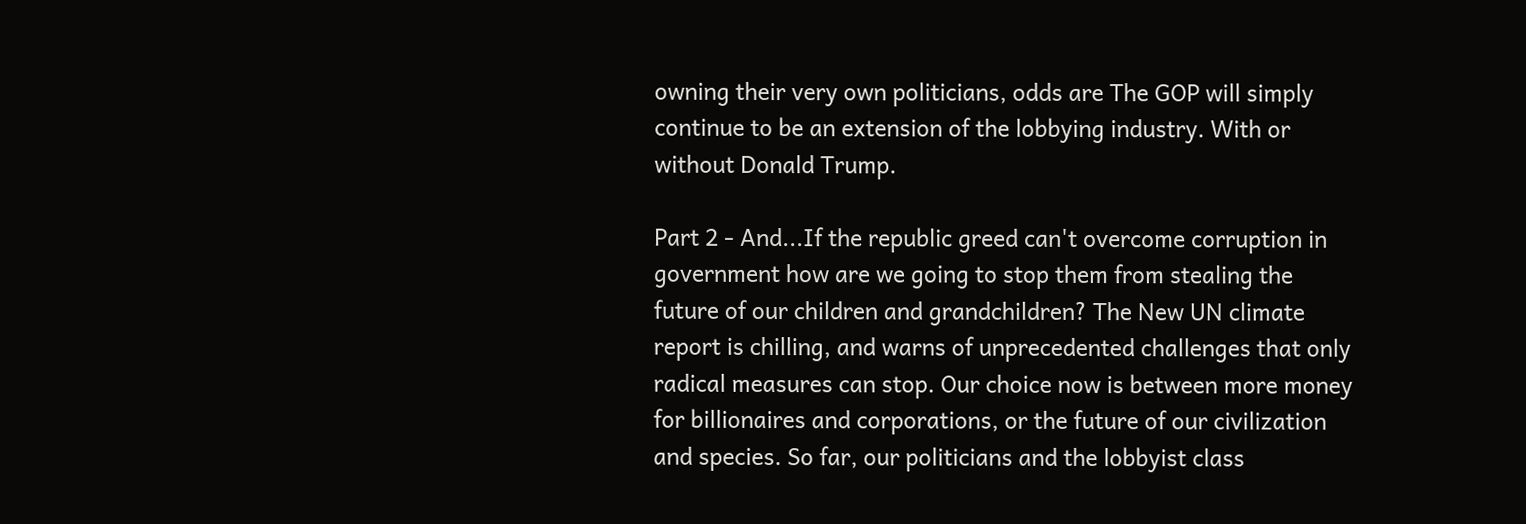owning their very own politicians, odds are The GOP will simply continue to be an extension of the lobbying industry. With or without Donald Trump.

Part 2 - And...If the republic greed can't overcome corruption in government how are we going to stop them from stealing the future of our children and grandchildren? The New UN climate report is chilling, and warns of unprecedented challenges that only radical measures can stop. Our choice now is between more money for billionaires and corporations, or the future of our civilization and species. So far, our politicians and the lobbyist class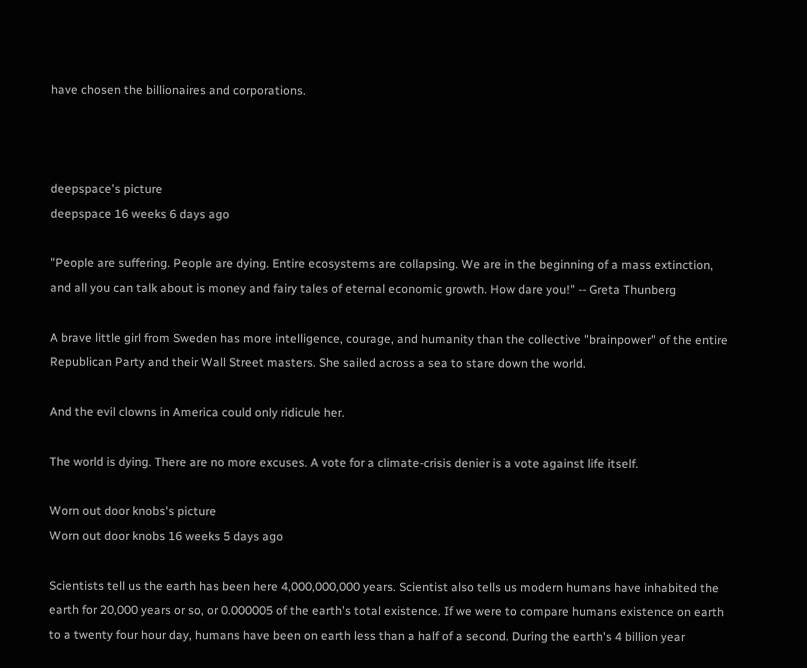have chosen the billionaires and corporations.



deepspace's picture
deepspace 16 weeks 6 days ago

"People are suffering. People are dying. Entire ecosystems are collapsing. We are in the beginning of a mass extinction, and all you can talk about is money and fairy tales of eternal economic growth. How dare you!" -- Greta Thunberg

A brave little girl from Sweden has more intelligence, courage, and humanity than the collective "brainpower" of the entire Republican Party and their Wall Street masters. She sailed across a sea to stare down the world.

And the evil clowns in America could only ridicule her.

The world is dying. There are no more excuses. A vote for a climate-crisis denier is a vote against life itself.

Worn out door knobs's picture
Worn out door knobs 16 weeks 5 days ago

Scientists tell us the earth has been here 4,000,000,000 years. Scientist also tells us modern humans have inhabited the earth for 20,000 years or so, or 0.000005 of the earth's total existence. If we were to compare humans existence on earth to a twenty four hour day, humans have been on earth less than a half of a second. During the earth's 4 billion year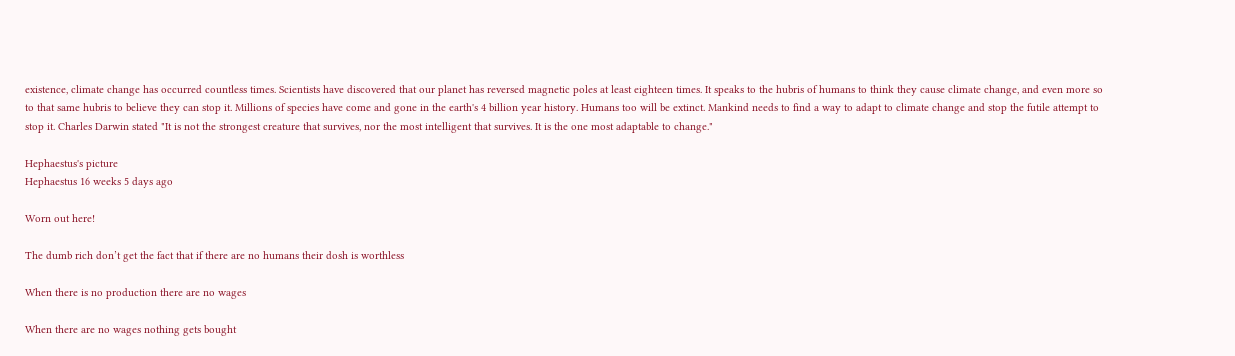existence, climate change has occurred countless times. Scientists have discovered that our planet has reversed magnetic poles at least eighteen times. It speaks to the hubris of humans to think they cause climate change, and even more so to that same hubris to believe they can stop it. Millions of species have come and gone in the earth's 4 billion year history. Humans too will be extinct. Mankind needs to find a way to adapt to climate change and stop the futile attempt to stop it. Charles Darwin stated "It is not the strongest creature that survives, nor the most intelligent that survives. It is the one most adaptable to change."

Hephaestus's picture
Hephaestus 16 weeks 5 days ago

Worn out here!

The dumb rich don’t get the fact that if there are no humans their dosh is worthless

When there is no production there are no wages

When there are no wages nothing gets bought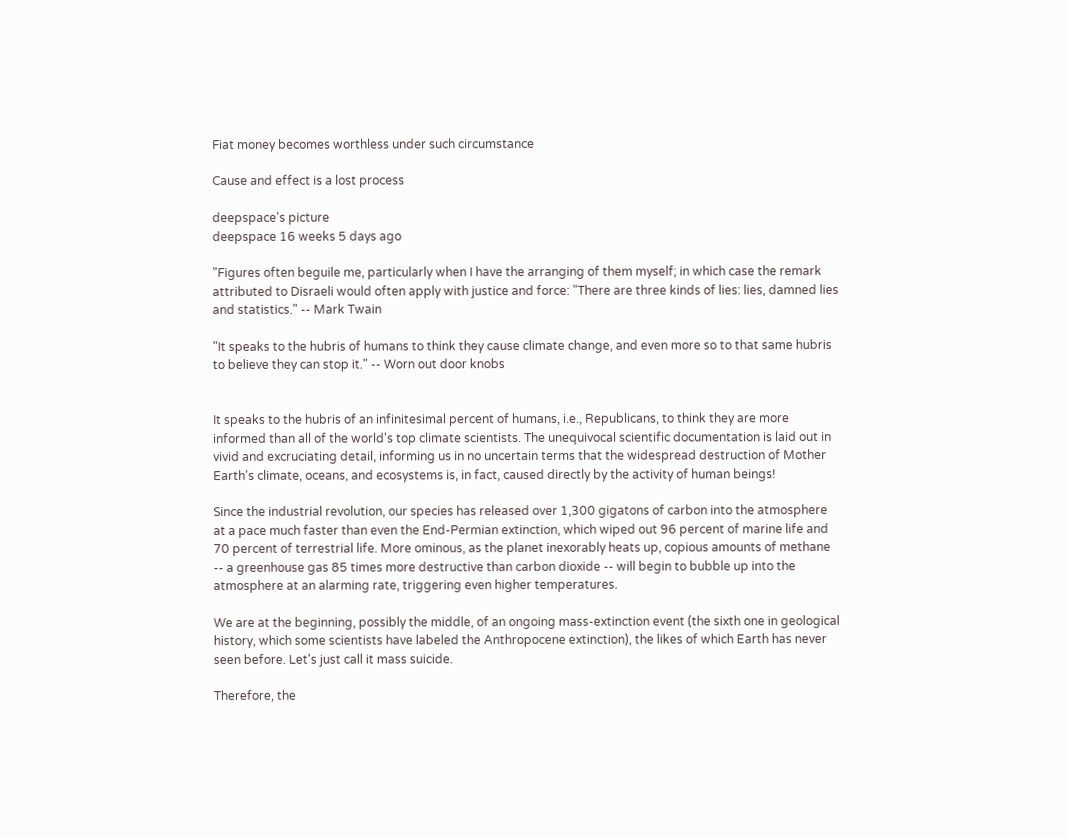Fiat money becomes worthless under such circumstance

Cause and effect is a lost process

deepspace's picture
deepspace 16 weeks 5 days ago

"Figures often beguile me, particularly when I have the arranging of them myself; in which case the remark attributed to Disraeli would often apply with justice and force: "There are three kinds of lies: lies, damned lies and statistics." -- Mark Twain

"It speaks to the hubris of humans to think they cause climate change, and even more so to that same hubris to believe they can stop it." -- Worn out door knobs


It speaks to the hubris of an infinitesimal percent of humans, i.e., Republicans, to think they are more informed than all of the world's top climate scientists. The unequivocal scientific documentation is laid out in vivid and excruciating detail, informing us in no uncertain terms that the widespread destruction of Mother Earth's climate, oceans, and ecosystems is, in fact, caused directly by the activity of human beings!

Since the industrial revolution, our species has released over 1,300 gigatons of carbon into the atmosphere at a pace much faster than even the End-Permian extinction, which wiped out 96 percent of marine life and 70 percent of terrestrial life. More ominous, as the planet inexorably heats up, copious amounts of methane -- a greenhouse gas 85 times more destructive than carbon dioxide -- will begin to bubble up into the atmosphere at an alarming rate, triggering even higher temperatures.

We are at the beginning, possibly the middle, of an ongoing mass-extinction event (the sixth one in geological history, which some scientists have labeled the Anthropocene extinction), the likes of which Earth has never seen before. Let's just call it mass suicide.

Therefore, the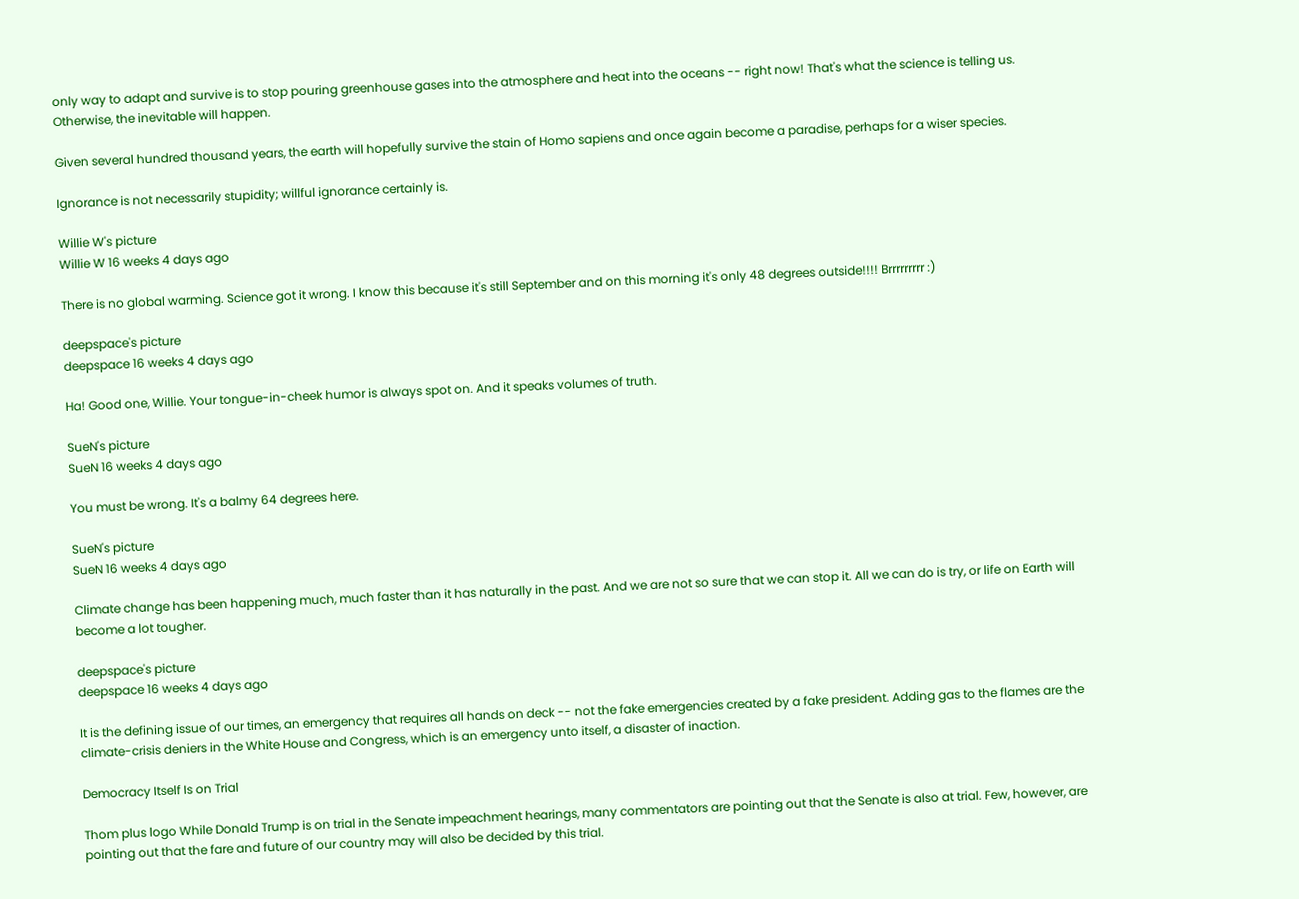only way to adapt and survive is to stop pouring greenhouse gases into the atmosphere and heat into the oceans -- right now! That's what the science is telling us. Otherwise, the inevitable will happen.

Given several hundred thousand years, the earth will hopefully survive the stain of Homo sapiens and once again become a paradise, perhaps for a wiser species.

Ignorance is not necessarily stupidity; willful ignorance certainly is.

Willie W's picture
Willie W 16 weeks 4 days ago

There is no global warming. Science got it wrong. I know this because it's still September and on this morning it's only 48 degrees outside!!!! Brrrrrrrrr :)

deepspace's picture
deepspace 16 weeks 4 days ago

Ha! Good one, Willie. Your tongue-in-cheek humor is always spot on. And it speaks volumes of truth.

SueN's picture
SueN 16 weeks 4 days ago

You must be wrong. It's a balmy 64 degrees here.

SueN's picture
SueN 16 weeks 4 days ago

Climate change has been happening much, much faster than it has naturally in the past. And we are not so sure that we can stop it. All we can do is try, or life on Earth will become a lot tougher.

deepspace's picture
deepspace 16 weeks 4 days ago

It is the defining issue of our times, an emergency that requires all hands on deck -- not the fake emergencies created by a fake president. Adding gas to the flames are the climate-crisis deniers in the White House and Congress, which is an emergency unto itself, a disaster of inaction.

Democracy Itself Is on Trial

Thom plus logo While Donald Trump is on trial in the Senate impeachment hearings, many commentators are pointing out that the Senate is also at trial. Few, however, are pointing out that the fare and future of our country may will also be decided by this trial.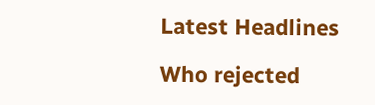Latest Headlines

Who rejected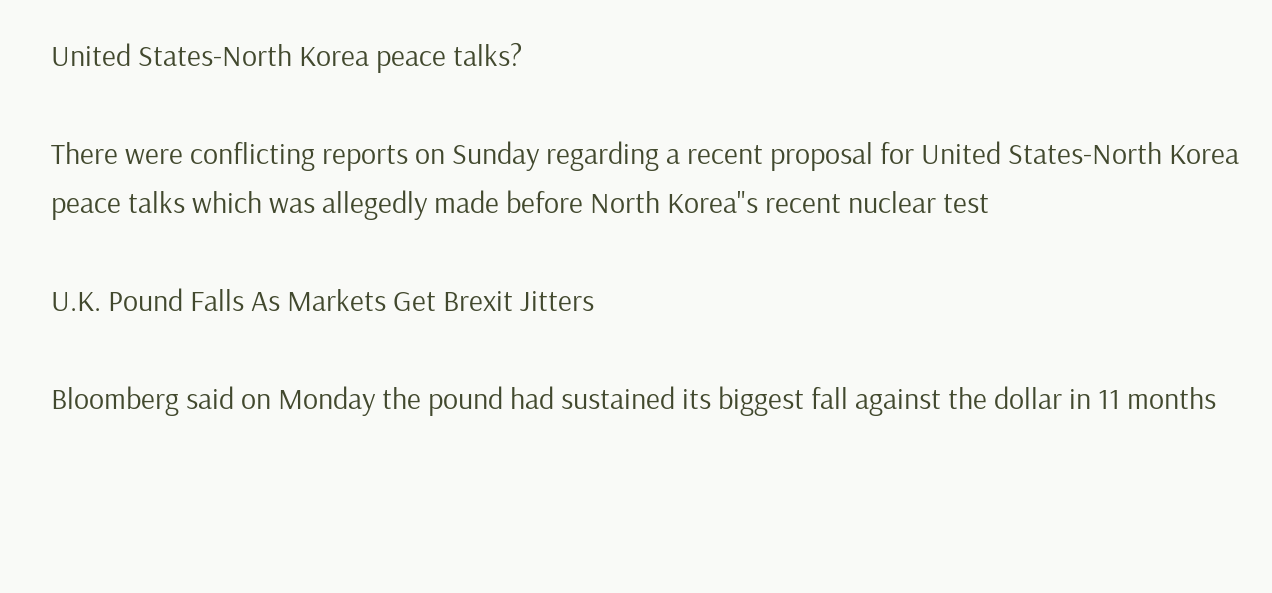United States-North Korea peace talks?

There were conflicting reports on Sunday regarding a recent proposal for United States-North Korea peace talks which was allegedly made before North Korea"s recent nuclear test

U.K. Pound Falls As Markets Get Brexit Jitters

Bloomberg said on Monday the pound had sustained its biggest fall against the dollar in 11 months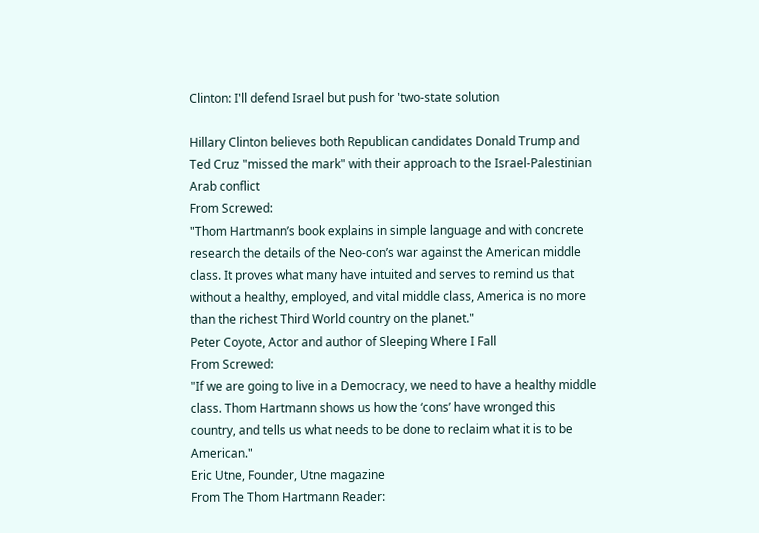Clinton: I'll defend Israel but push for 'two-state solution

Hillary Clinton believes both Republican candidates Donald Trump and Ted Cruz "missed the mark" with their approach to the Israel-Palestinian Arab conflict
From Screwed:
"Thom Hartmann’s book explains in simple language and with concrete research the details of the Neo-con’s war against the American middle class. It proves what many have intuited and serves to remind us that without a healthy, employed, and vital middle class, America is no more than the richest Third World country on the planet."
Peter Coyote, Actor and author of Sleeping Where I Fall
From Screwed:
"If we are going to live in a Democracy, we need to have a healthy middle class. Thom Hartmann shows us how the ‘cons’ have wronged this country, and tells us what needs to be done to reclaim what it is to be American."
Eric Utne, Founder, Utne magazine
From The Thom Hartmann Reader: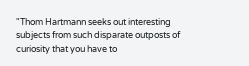"Thom Hartmann seeks out interesting subjects from such disparate outposts of curiosity that you have to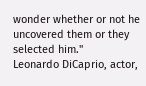wonder whether or not he uncovered them or they selected him."
Leonardo DiCaprio, actor,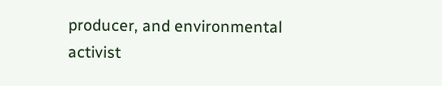producer, and environmental activist